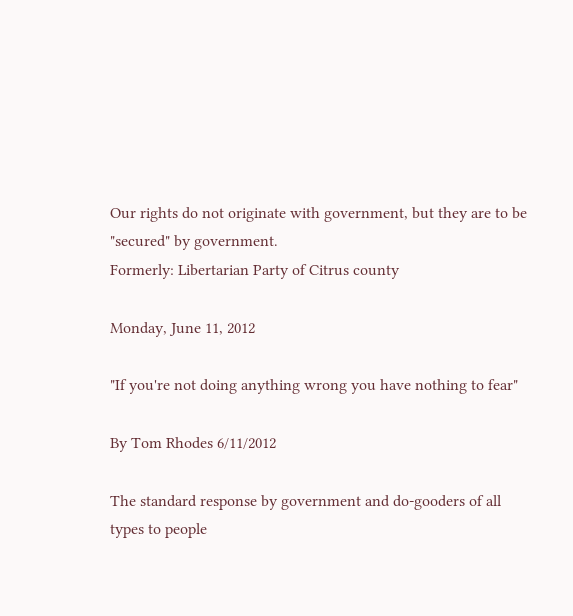Our rights do not originate with government, but they are to be "secured" by government.
Formerly: Libertarian Party of Citrus county

Monday, June 11, 2012

"If you're not doing anything wrong you have nothing to fear"

By Tom Rhodes 6/11/2012

The standard response by government and do-gooders of all types to people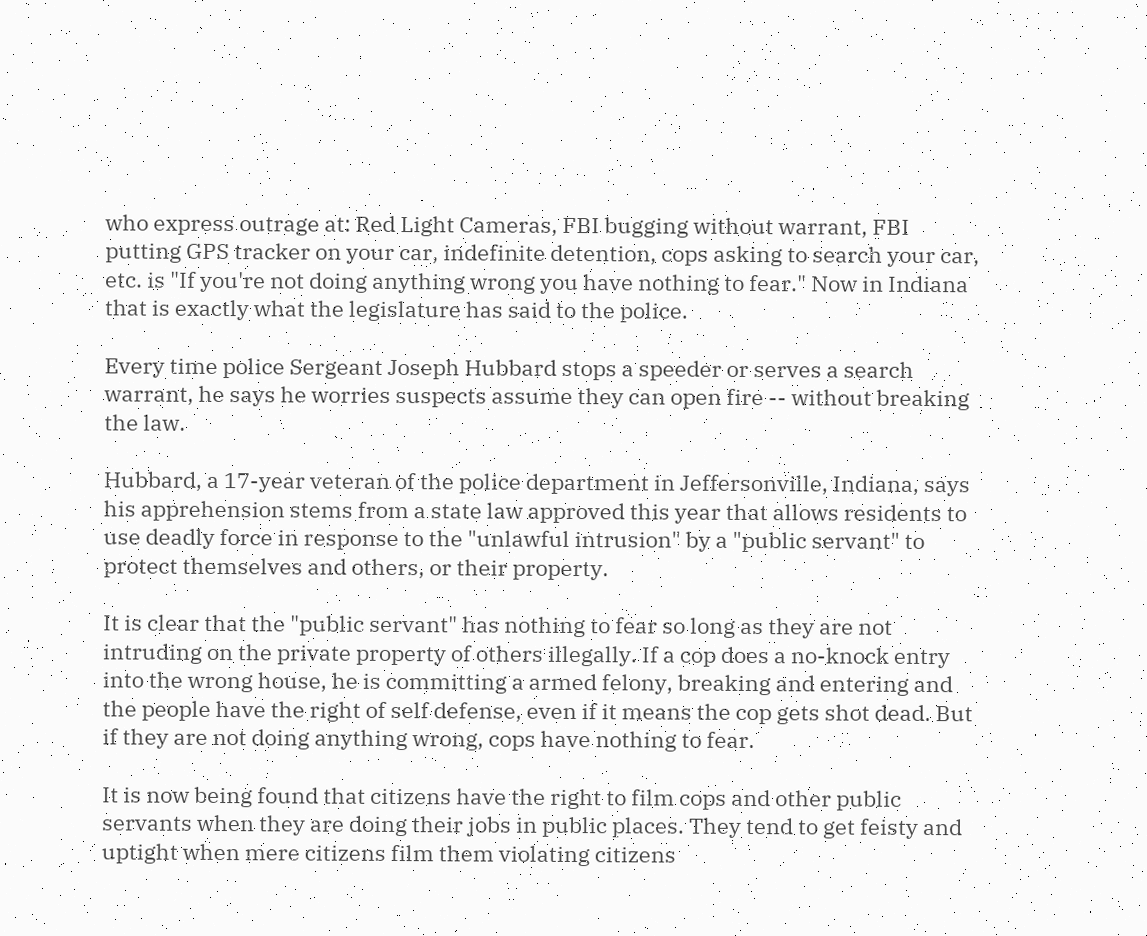who express outrage at: Red Light Cameras, FBI bugging without warrant, FBI putting GPS tracker on your car, indefinite detention, cops asking to search your car, etc. is "If you're not doing anything wrong you have nothing to fear." Now in Indiana that is exactly what the legislature has said to the police.

Every time police Sergeant Joseph Hubbard stops a speeder or serves a search warrant, he says he worries suspects assume they can open fire -- without breaking the law.

Hubbard, a 17-year veteran of the police department in Jeffersonville, Indiana, says his apprehension stems from a state law approved this year that allows residents to use deadly force in response to the "unlawful intrusion" by a "public servant" to protect themselves and others, or their property.

It is clear that the "public servant" has nothing to fear so long as they are not intruding on the private property of others illegally. If a cop does a no-knock entry into the wrong house, he is committing a armed felony, breaking and entering and the people have the right of self defense, even if it means the cop gets shot dead. But if they are not doing anything wrong, cops have nothing to fear.

It is now being found that citizens have the right to film cops and other public servants when they are doing their jobs in public places. They tend to get feisty and uptight when mere citizens film them violating citizens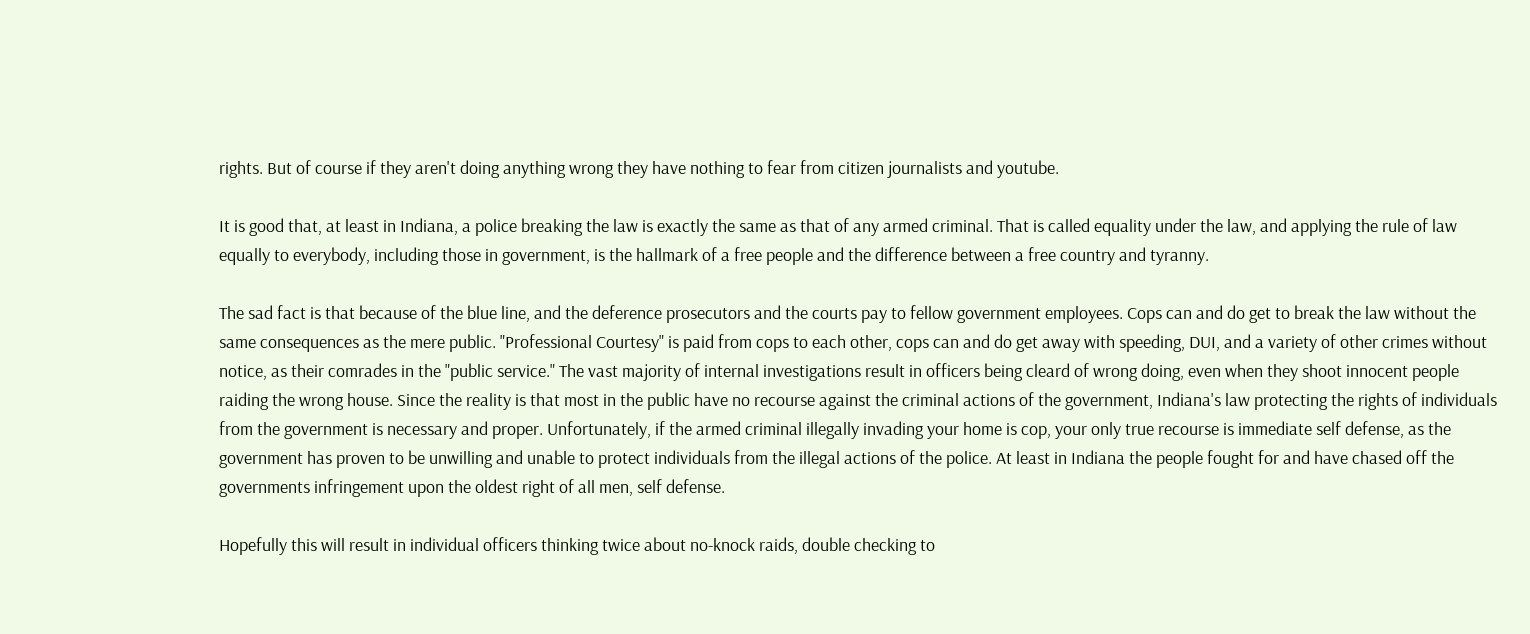rights. But of course if they aren't doing anything wrong they have nothing to fear from citizen journalists and youtube.

It is good that, at least in Indiana, a police breaking the law is exactly the same as that of any armed criminal. That is called equality under the law, and applying the rule of law equally to everybody, including those in government, is the hallmark of a free people and the difference between a free country and tyranny.

The sad fact is that because of the blue line, and the deference prosecutors and the courts pay to fellow government employees. Cops can and do get to break the law without the same consequences as the mere public. "Professional Courtesy" is paid from cops to each other, cops can and do get away with speeding, DUI, and a variety of other crimes without notice, as their comrades in the "public service." The vast majority of internal investigations result in officers being cleard of wrong doing, even when they shoot innocent people raiding the wrong house. Since the reality is that most in the public have no recourse against the criminal actions of the government, Indiana's law protecting the rights of individuals from the government is necessary and proper. Unfortunately, if the armed criminal illegally invading your home is cop, your only true recourse is immediate self defense, as the government has proven to be unwilling and unable to protect individuals from the illegal actions of the police. At least in Indiana the people fought for and have chased off the governments infringement upon the oldest right of all men, self defense.

Hopefully this will result in individual officers thinking twice about no-knock raids, double checking to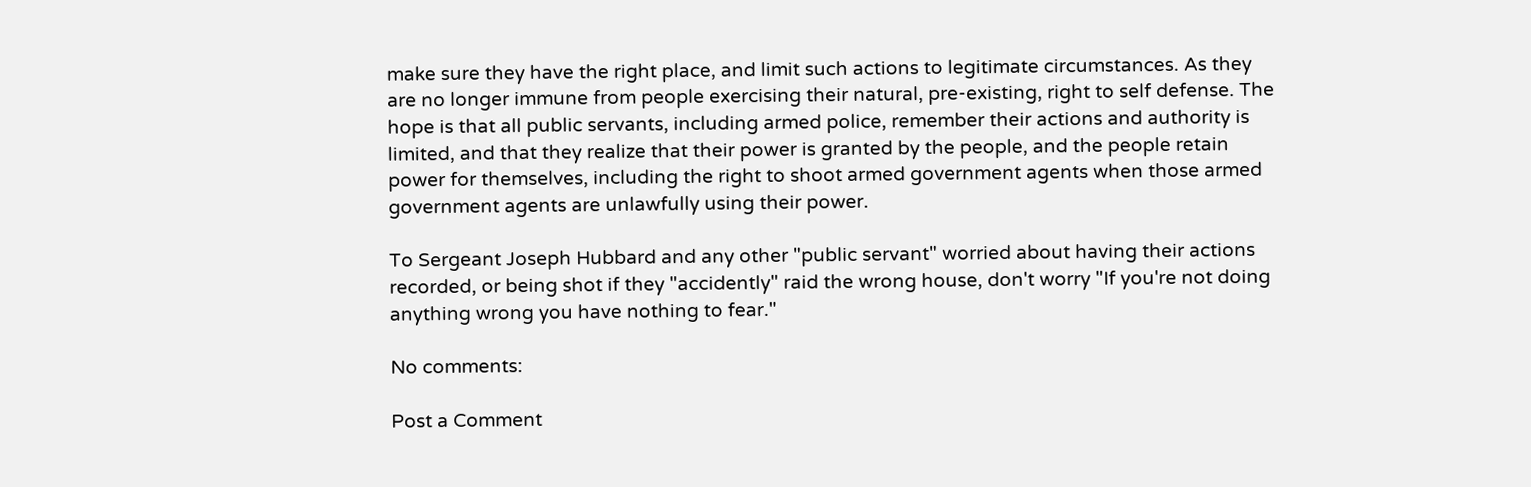make sure they have the right place, and limit such actions to legitimate circumstances. As they are no longer immune from people exercising their natural, pre-existing, right to self defense. The hope is that all public servants, including armed police, remember their actions and authority is limited, and that they realize that their power is granted by the people, and the people retain power for themselves, including the right to shoot armed government agents when those armed government agents are unlawfully using their power.

To Sergeant Joseph Hubbard and any other "public servant" worried about having their actions recorded, or being shot if they "accidently" raid the wrong house, don't worry "If you're not doing anything wrong you have nothing to fear."

No comments:

Post a Comment